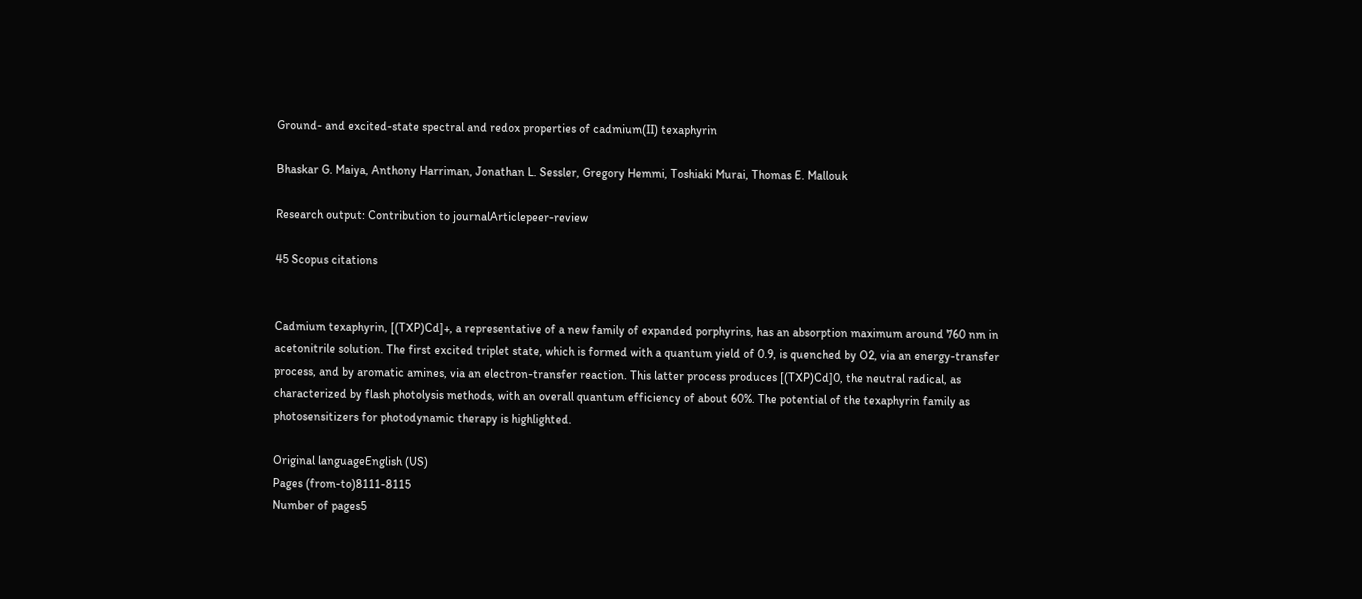Ground- and excited-state spectral and redox properties of cadmium(II) texaphyrin

Bhaskar G. Maiya, Anthony Harriman, Jonathan L. Sessler, Gregory Hemmi, Toshiaki Murai, Thomas E. Mallouk

Research output: Contribution to journalArticlepeer-review

45 Scopus citations


Cadmium texaphyrin, [(TXP)Cd]+, a representative of a new family of expanded porphyrins, has an absorption maximum around 760 nm in acetonitrile solution. The first excited triplet state, which is formed with a quantum yield of 0.9, is quenched by O2, via an energy-transfer process, and by aromatic amines, via an electron-transfer reaction. This latter process produces [(TXP)Cd]0, the neutral radical, as characterized by flash photolysis methods, with an overall quantum efficiency of about 60%. The potential of the texaphyrin family as photosensitizers for photodynamic therapy is highlighted.

Original languageEnglish (US)
Pages (from-to)8111-8115
Number of pages5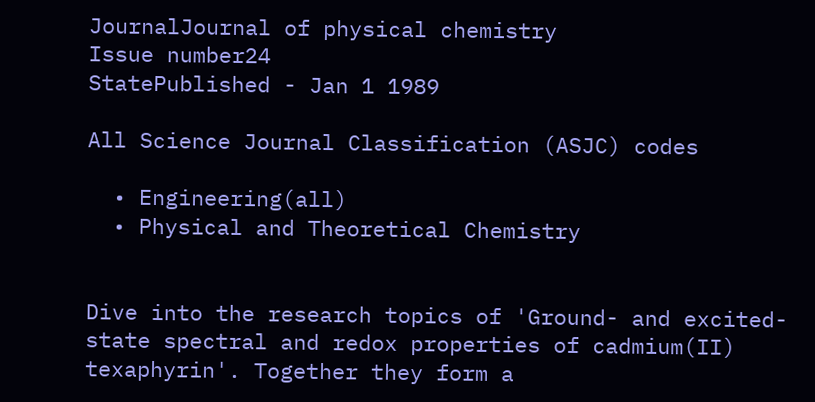JournalJournal of physical chemistry
Issue number24
StatePublished - Jan 1 1989

All Science Journal Classification (ASJC) codes

  • Engineering(all)
  • Physical and Theoretical Chemistry


Dive into the research topics of 'Ground- and excited-state spectral and redox properties of cadmium(II) texaphyrin'. Together they form a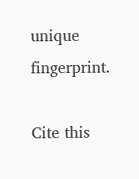unique fingerprint.

Cite this